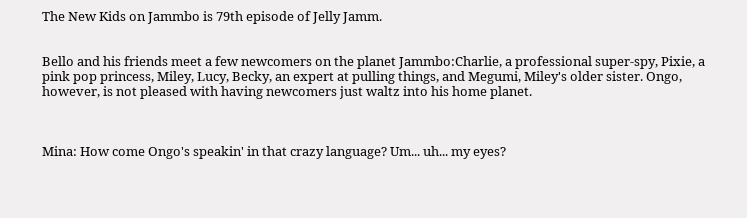The New Kids on Jammbo is 79th episode of Jelly Jamm.


Bello and his friends meet a few newcomers on the planet Jammbo:Charlie, a professional super-spy, Pixie, a pink pop princess, Miley, Lucy, Becky, an expert at pulling things, and Megumi, Miley's older sister. Ongo, however, is not pleased with having newcomers just waltz into his home planet.



Mina: How come Ongo's speakin' in that crazy language? Um... uh... my eyes?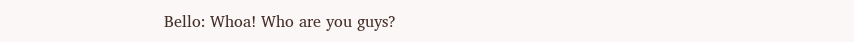Bello: Whoa! Who are you guys?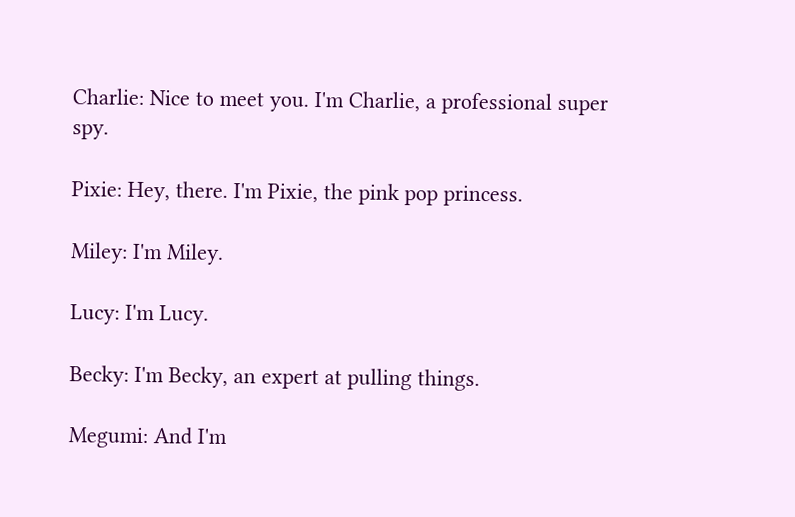Charlie: Nice to meet you. I'm Charlie, a professional super spy.

Pixie: Hey, there. I'm Pixie, the pink pop princess.

Miley: I'm Miley.

Lucy: I'm Lucy.

Becky: I'm Becky, an expert at pulling things.

Megumi: And I'm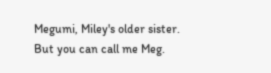Megumi, Miley's older sister. But you can call me Meg.